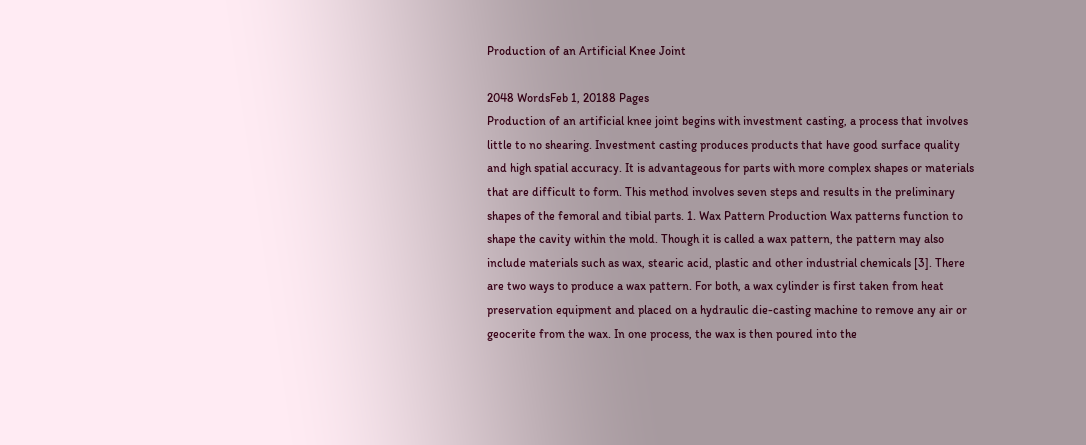Production of an Artificial Knee Joint

2048 WordsFeb 1, 20188 Pages
Production of an artificial knee joint begins with investment casting, a process that involves little to no shearing. Investment casting produces products that have good surface quality and high spatial accuracy. It is advantageous for parts with more complex shapes or materials that are difficult to form. This method involves seven steps and results in the preliminary shapes of the femoral and tibial parts. 1. Wax Pattern Production Wax patterns function to shape the cavity within the mold. Though it is called a wax pattern, the pattern may also include materials such as wax, stearic acid, plastic and other industrial chemicals [3]. There are two ways to produce a wax pattern. For both, a wax cylinder is first taken from heat preservation equipment and placed on a hydraulic die-casting machine to remove any air or geocerite from the wax. In one process, the wax is then poured into the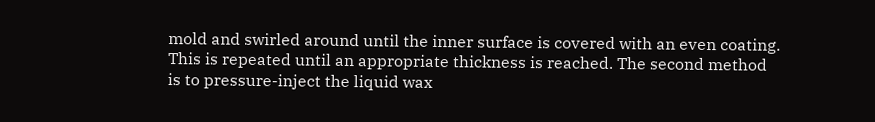mold and swirled around until the inner surface is covered with an even coating. This is repeated until an appropriate thickness is reached. The second method is to pressure-inject the liquid wax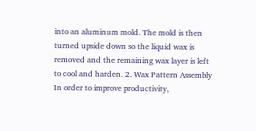into an aluminum mold. The mold is then turned upside down so the liquid wax is removed and the remaining wax layer is left to cool and harden. 2. Wax Pattern Assembly In order to improve productivity,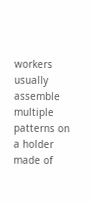workers usually assemble multiple patterns on a holder made of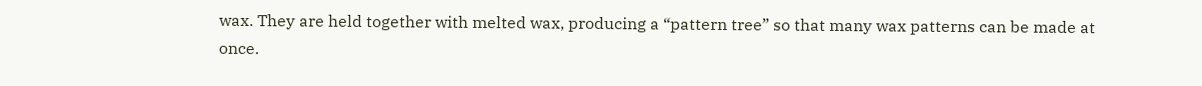wax. They are held together with melted wax, producing a “pattern tree” so that many wax patterns can be made at once.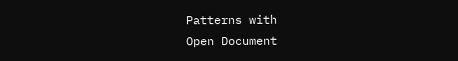Patterns with
Open Document